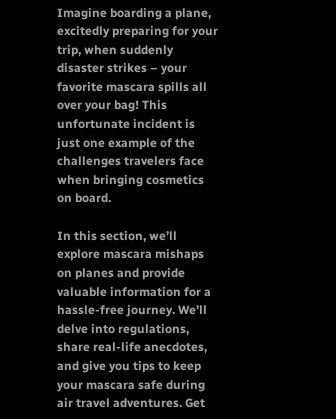Imagine boarding a plane, excitedly preparing for your trip, when suddenly disaster strikes – your favorite mascara spills all over your bag! This unfortunate incident is just one example of the challenges travelers face when bringing cosmetics on board.

In this section, we’ll explore mascara mishaps on planes and provide valuable information for a hassle-free journey. We’ll delve into regulations, share real-life anecdotes, and give you tips to keep your mascara safe during air travel adventures. Get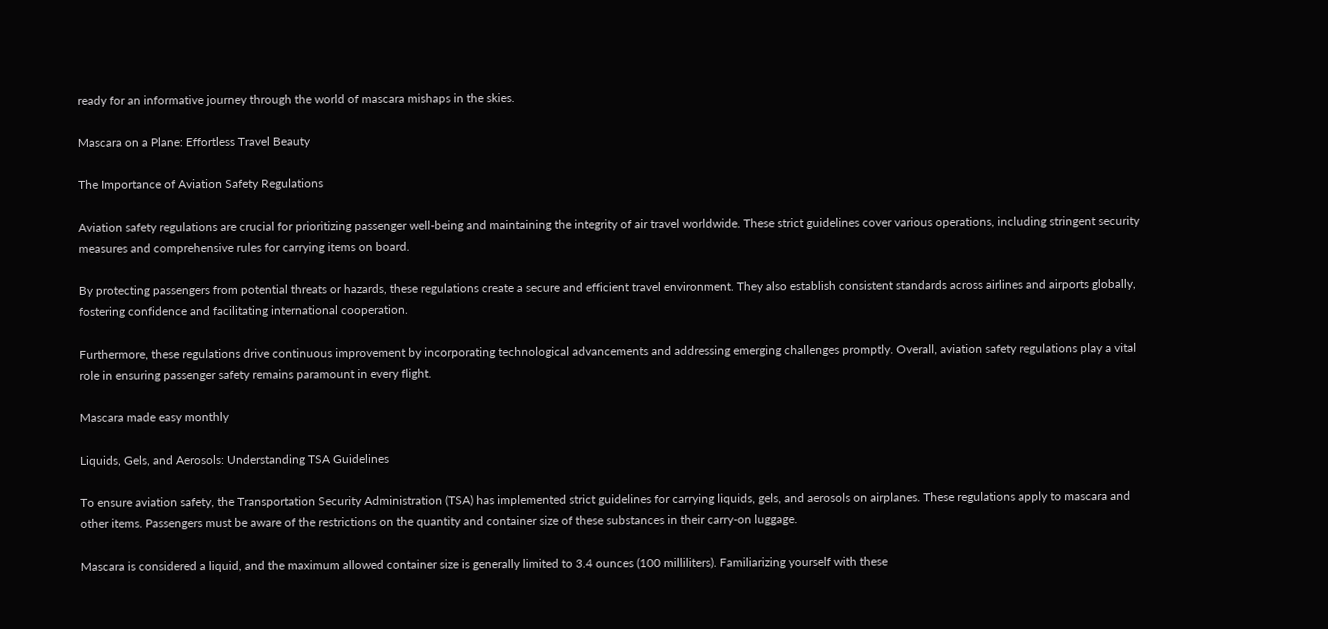ready for an informative journey through the world of mascara mishaps in the skies.

Mascara on a Plane: Effortless Travel Beauty

The Importance of Aviation Safety Regulations

Aviation safety regulations are crucial for prioritizing passenger well-being and maintaining the integrity of air travel worldwide. These strict guidelines cover various operations, including stringent security measures and comprehensive rules for carrying items on board.

By protecting passengers from potential threats or hazards, these regulations create a secure and efficient travel environment. They also establish consistent standards across airlines and airports globally, fostering confidence and facilitating international cooperation.

Furthermore, these regulations drive continuous improvement by incorporating technological advancements and addressing emerging challenges promptly. Overall, aviation safety regulations play a vital role in ensuring passenger safety remains paramount in every flight.

Mascara made easy monthly

Liquids, Gels, and Aerosols: Understanding TSA Guidelines

To ensure aviation safety, the Transportation Security Administration (TSA) has implemented strict guidelines for carrying liquids, gels, and aerosols on airplanes. These regulations apply to mascara and other items. Passengers must be aware of the restrictions on the quantity and container size of these substances in their carry-on luggage.

Mascara is considered a liquid, and the maximum allowed container size is generally limited to 3.4 ounces (100 milliliters). Familiarizing yourself with these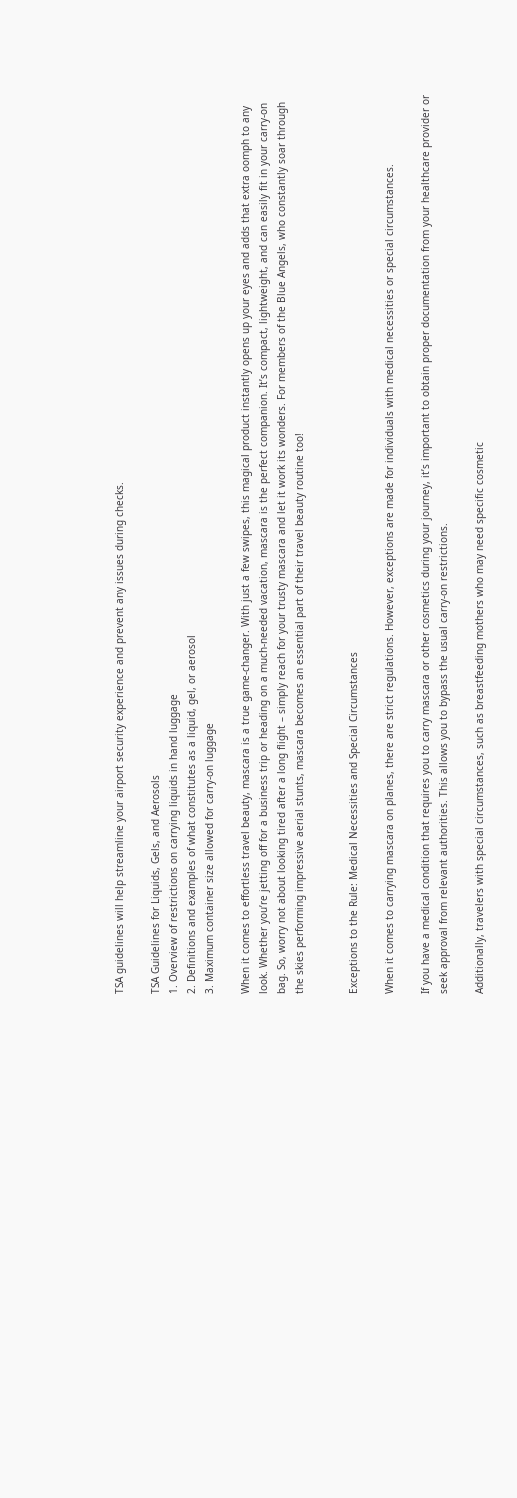TSA guidelines will help streamline your airport security experience and prevent any issues during checks.

TSA Guidelines for Liquids, Gels, and Aerosols
1. Overview of restrictions on carrying liquids in hand luggage
2. Definitions and examples of what constitutes as a liquid, gel, or aerosol
3. Maximum container size allowed for carry-on luggage

When it comes to effortless travel beauty, mascara is a true game-changer. With just a few swipes, this magical product instantly opens up your eyes and adds that extra oomph to any look. Whether you’re jetting off for a business trip or heading on a much-needed vacation, mascara is the perfect companion. It’s compact, lightweight, and can easily fit in your carry-on bag. So, worry not about looking tired after a long flight – simply reach for your trusty mascara and let it work its wonders. For members of the Blue Angels, who constantly soar through the skies performing impressive aerial stunts, mascara becomes an essential part of their travel beauty routine too!


Exceptions to the Rule: Medical Necessities and Special Circumstances

When it comes to carrying mascara on planes, there are strict regulations. However, exceptions are made for individuals with medical necessities or special circumstances.

If you have a medical condition that requires you to carry mascara or other cosmetics during your journey, it’s important to obtain proper documentation from your healthcare provider or seek approval from relevant authorities. This allows you to bypass the usual carry-on restrictions.

Additionally, travelers with special circumstances, such as breastfeeding mothers who may need specific cosmetic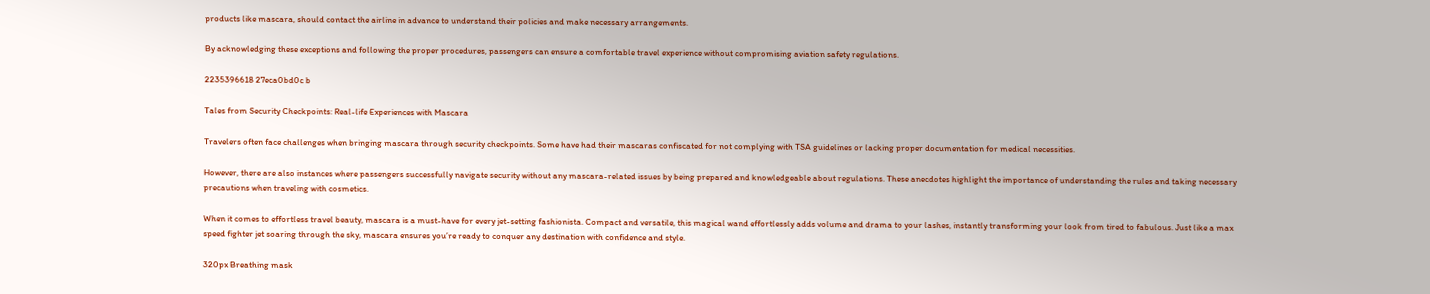products like mascara, should contact the airline in advance to understand their policies and make necessary arrangements.

By acknowledging these exceptions and following the proper procedures, passengers can ensure a comfortable travel experience without compromising aviation safety regulations.

2235396618 27eca0bd0c b

Tales from Security Checkpoints: Real-life Experiences with Mascara

Travelers often face challenges when bringing mascara through security checkpoints. Some have had their mascaras confiscated for not complying with TSA guidelines or lacking proper documentation for medical necessities.

However, there are also instances where passengers successfully navigate security without any mascara-related issues by being prepared and knowledgeable about regulations. These anecdotes highlight the importance of understanding the rules and taking necessary precautions when traveling with cosmetics.

When it comes to effortless travel beauty, mascara is a must-have for every jet-setting fashionista. Compact and versatile, this magical wand effortlessly adds volume and drama to your lashes, instantly transforming your look from tired to fabulous. Just like a max speed fighter jet soaring through the sky, mascara ensures you’re ready to conquer any destination with confidence and style.

320px Breathing mask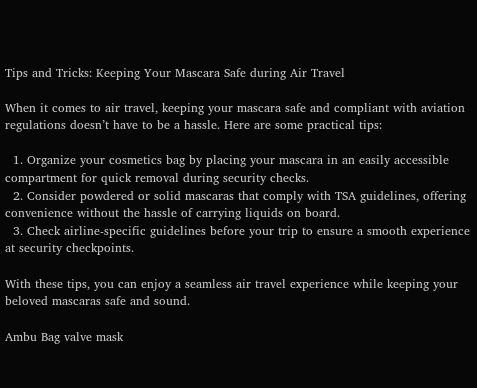Tips and Tricks: Keeping Your Mascara Safe during Air Travel

When it comes to air travel, keeping your mascara safe and compliant with aviation regulations doesn’t have to be a hassle. Here are some practical tips:

  1. Organize your cosmetics bag by placing your mascara in an easily accessible compartment for quick removal during security checks.
  2. Consider powdered or solid mascaras that comply with TSA guidelines, offering convenience without the hassle of carrying liquids on board.
  3. Check airline-specific guidelines before your trip to ensure a smooth experience at security checkpoints.

With these tips, you can enjoy a seamless air travel experience while keeping your beloved mascaras safe and sound.

Ambu Bag valve mask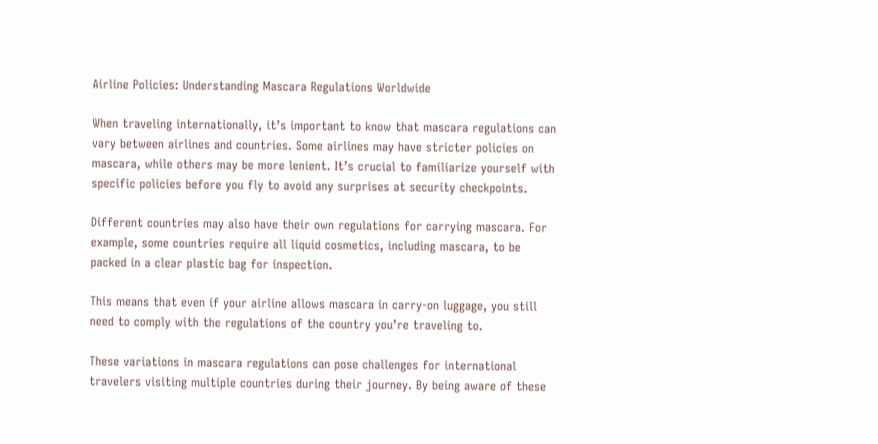Airline Policies: Understanding Mascara Regulations Worldwide

When traveling internationally, it’s important to know that mascara regulations can vary between airlines and countries. Some airlines may have stricter policies on mascara, while others may be more lenient. It’s crucial to familiarize yourself with specific policies before you fly to avoid any surprises at security checkpoints.

Different countries may also have their own regulations for carrying mascara. For example, some countries require all liquid cosmetics, including mascara, to be packed in a clear plastic bag for inspection.

This means that even if your airline allows mascara in carry-on luggage, you still need to comply with the regulations of the country you’re traveling to.

These variations in mascara regulations can pose challenges for international travelers visiting multiple countries during their journey. By being aware of these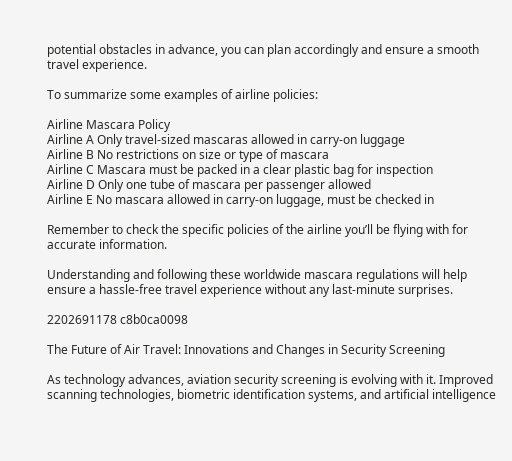potential obstacles in advance, you can plan accordingly and ensure a smooth travel experience.

To summarize some examples of airline policies:

Airline Mascara Policy
Airline A Only travel-sized mascaras allowed in carry-on luggage
Airline B No restrictions on size or type of mascara
Airline C Mascara must be packed in a clear plastic bag for inspection
Airline D Only one tube of mascara per passenger allowed
Airline E No mascara allowed in carry-on luggage, must be checked in

Remember to check the specific policies of the airline you’ll be flying with for accurate information.

Understanding and following these worldwide mascara regulations will help ensure a hassle-free travel experience without any last-minute surprises.

2202691178 c8b0ca0098

The Future of Air Travel: Innovations and Changes in Security Screening

As technology advances, aviation security screening is evolving with it. Improved scanning technologies, biometric identification systems, and artificial intelligence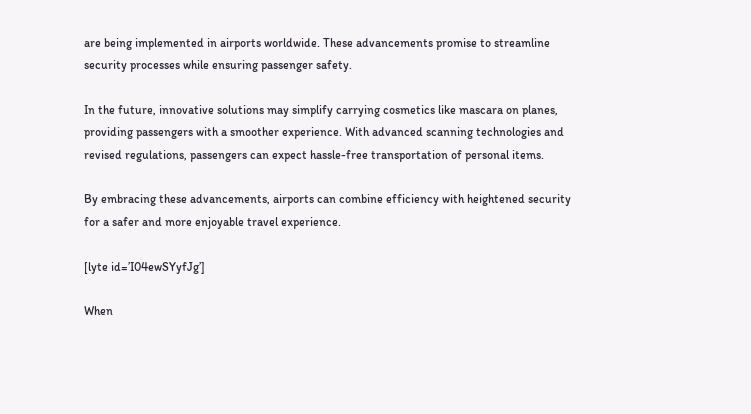are being implemented in airports worldwide. These advancements promise to streamline security processes while ensuring passenger safety.

In the future, innovative solutions may simplify carrying cosmetics like mascara on planes, providing passengers with a smoother experience. With advanced scanning technologies and revised regulations, passengers can expect hassle-free transportation of personal items.

By embracing these advancements, airports can combine efficiency with heightened security for a safer and more enjoyable travel experience.

[lyte id=’I04ewSYyfJg’]

When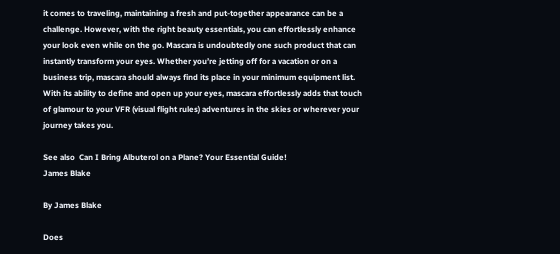it comes to traveling, maintaining a fresh and put-together appearance can be a challenge. However, with the right beauty essentials, you can effortlessly enhance your look even while on the go. Mascara is undoubtedly one such product that can instantly transform your eyes. Whether you’re jetting off for a vacation or on a business trip, mascara should always find its place in your minimum equipment list. With its ability to define and open up your eyes, mascara effortlessly adds that touch of glamour to your VFR (visual flight rules) adventures in the skies or wherever your journey takes you.

See also  Can I Bring Albuterol on a Plane? Your Essential Guide!
James Blake

By James Blake

Does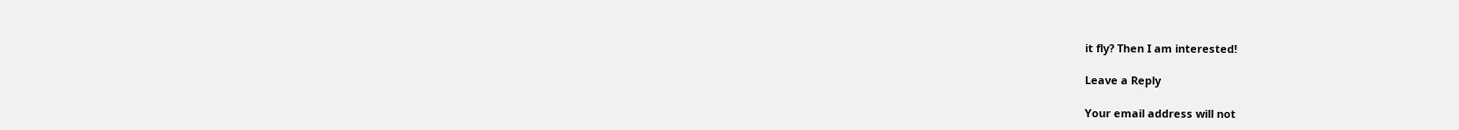it fly? Then I am interested!

Leave a Reply

Your email address will not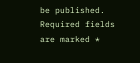be published. Required fields are marked *